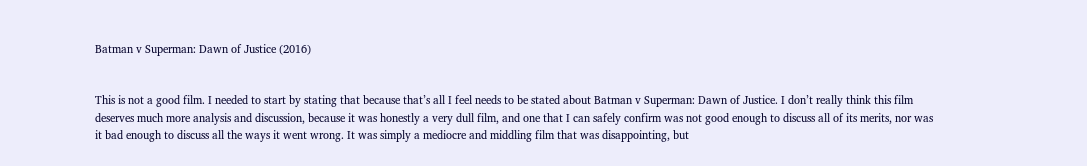Batman v Superman: Dawn of Justice (2016)


This is not a good film. I needed to start by stating that because that’s all I feel needs to be stated about Batman v Superman: Dawn of Justice. I don’t really think this film deserves much more analysis and discussion, because it was honestly a very dull film, and one that I can safely confirm was not good enough to discuss all of its merits, nor was it bad enough to discuss all the ways it went wrong. It was simply a mediocre and middling film that was disappointing, but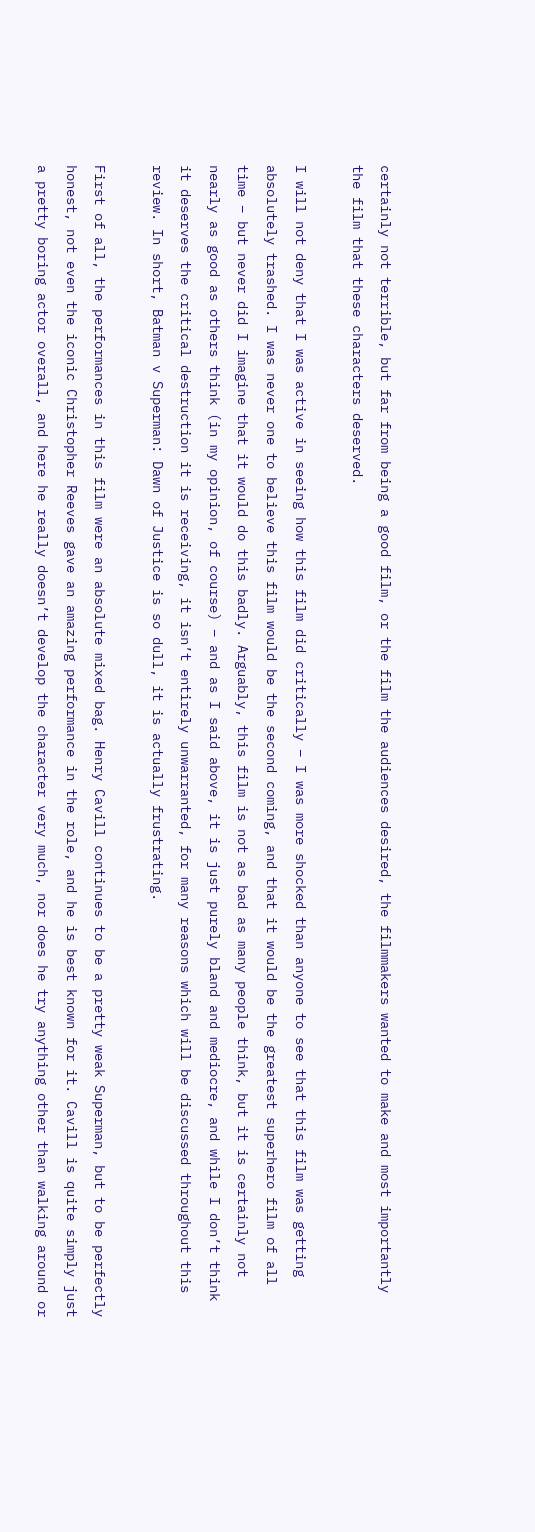certainly not terrible, but far from being a good film, or the film the audiences desired, the filmmakers wanted to make and most importantly the film that these characters deserved.

I will not deny that I was active in seeing how this film did critically – I was more shocked than anyone to see that this film was getting absolutely trashed. I was never one to believe this film would be the second coming, and that it would be the greatest superhero film of all time – but never did I imagine that it would do this badly. Arguably, this film is not as bad as many people think, but it is certainly not nearly as good as others think (in my opinion, of course) – and as I said above, it is just purely bland and mediocre, and while I don’t think it deserves the critical destruction it is receiving, it isn’t entirely unwarranted, for many reasons which will be discussed throughout this review. In short, Batman v Superman: Dawn of Justice is so dull, it is actually frustrating.

First of all, the performances in this film were an absolute mixed bag. Henry Cavill continues to be a pretty weak Superman, but to be perfectly honest, not even the iconic Christopher Reeves gave an amazing performance in the role, and he is best known for it. Cavill is quite simply just a pretty boring actor overall, and here he really doesn’t develop the character very much, nor does he try anything other than walking around or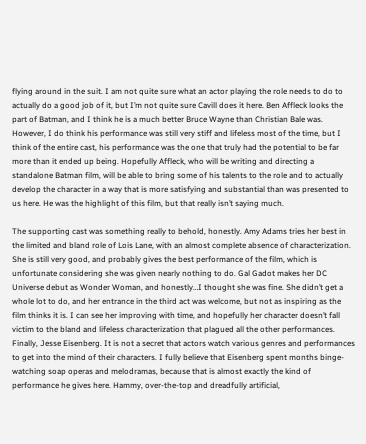flying around in the suit. I am not quite sure what an actor playing the role needs to do to actually do a good job of it, but I’m not quite sure Cavill does it here. Ben Affleck looks the part of Batman, and I think he is a much better Bruce Wayne than Christian Bale was. However, I do think his performance was still very stiff and lifeless most of the time, but I think of the entire cast, his performance was the one that truly had the potential to be far more than it ended up being. Hopefully Affleck, who will be writing and directing a standalone Batman film, will be able to bring some of his talents to the role and to actually develop the character in a way that is more satisfying and substantial than was presented to us here. He was the highlight of this film, but that really isn’t saying much.

The supporting cast was something really to behold, honestly. Amy Adams tries her best in the limited and bland role of Lois Lane, with an almost complete absence of characterization. She is still very good, and probably gives the best performance of the film, which is unfortunate considering she was given nearly nothing to do. Gal Gadot makes her DC Universe debut as Wonder Woman, and honestly…I thought she was fine. She didn’t get a whole lot to do, and her entrance in the third act was welcome, but not as inspiring as the film thinks it is. I can see her improving with time, and hopefully her character doesn’t fall victim to the bland and lifeless characterization that plagued all the other performances. Finally, Jesse Eisenberg. It is not a secret that actors watch various genres and performances to get into the mind of their characters. I fully believe that Eisenberg spent months binge-watching soap operas and melodramas, because that is almost exactly the kind of performance he gives here. Hammy, over-the-top and dreadfully artificial,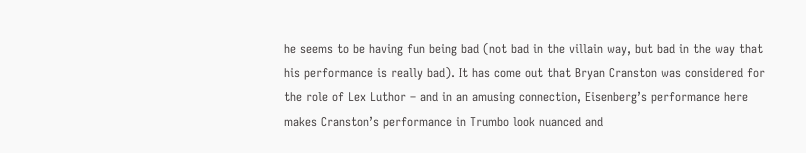he seems to be having fun being bad (not bad in the villain way, but bad in the way that his performance is really bad). It has come out that Bryan Cranston was considered for the role of Lex Luthor – and in an amusing connection, Eisenberg’s performance here makes Cranston’s performance in Trumbo look nuanced and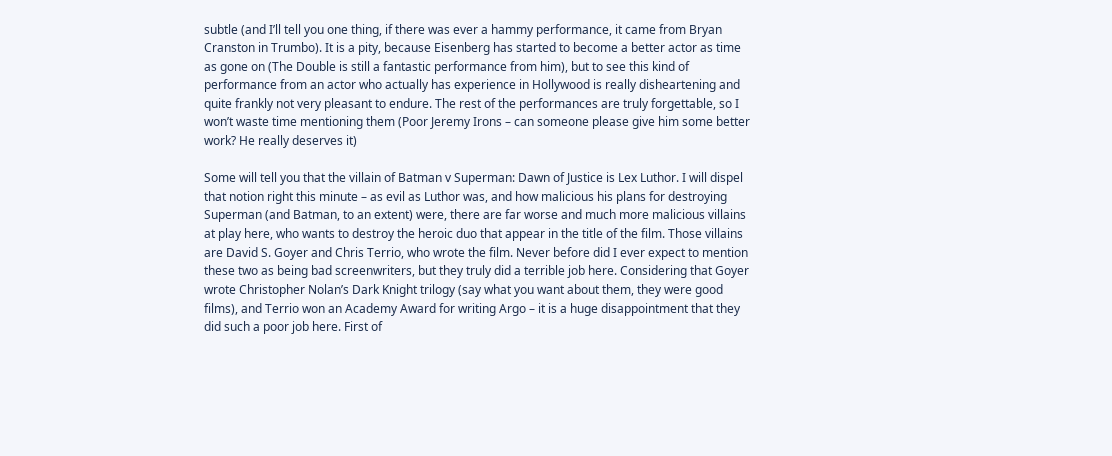subtle (and I’ll tell you one thing, if there was ever a hammy performance, it came from Bryan Cranston in Trumbo). It is a pity, because Eisenberg has started to become a better actor as time as gone on (The Double is still a fantastic performance from him), but to see this kind of performance from an actor who actually has experience in Hollywood is really disheartening and quite frankly not very pleasant to endure. The rest of the performances are truly forgettable, so I won’t waste time mentioning them (Poor Jeremy Irons – can someone please give him some better work? He really deserves it)

Some will tell you that the villain of Batman v Superman: Dawn of Justice is Lex Luthor. I will dispel that notion right this minute – as evil as Luthor was, and how malicious his plans for destroying Superman (and Batman, to an extent) were, there are far worse and much more malicious villains at play here, who wants to destroy the heroic duo that appear in the title of the film. Those villains are David S. Goyer and Chris Terrio, who wrote the film. Never before did I ever expect to mention these two as being bad screenwriters, but they truly did a terrible job here. Considering that Goyer wrote Christopher Nolan’s Dark Knight trilogy (say what you want about them, they were good films), and Terrio won an Academy Award for writing Argo – it is a huge disappointment that they did such a poor job here. First of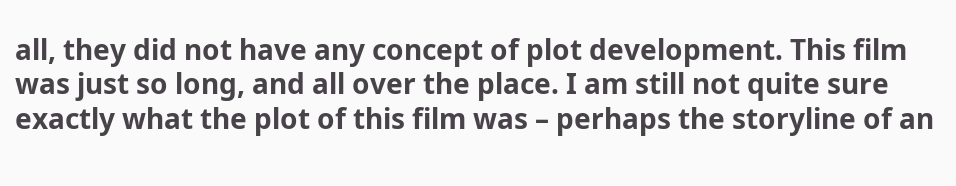all, they did not have any concept of plot development. This film was just so long, and all over the place. I am still not quite sure exactly what the plot of this film was – perhaps the storyline of an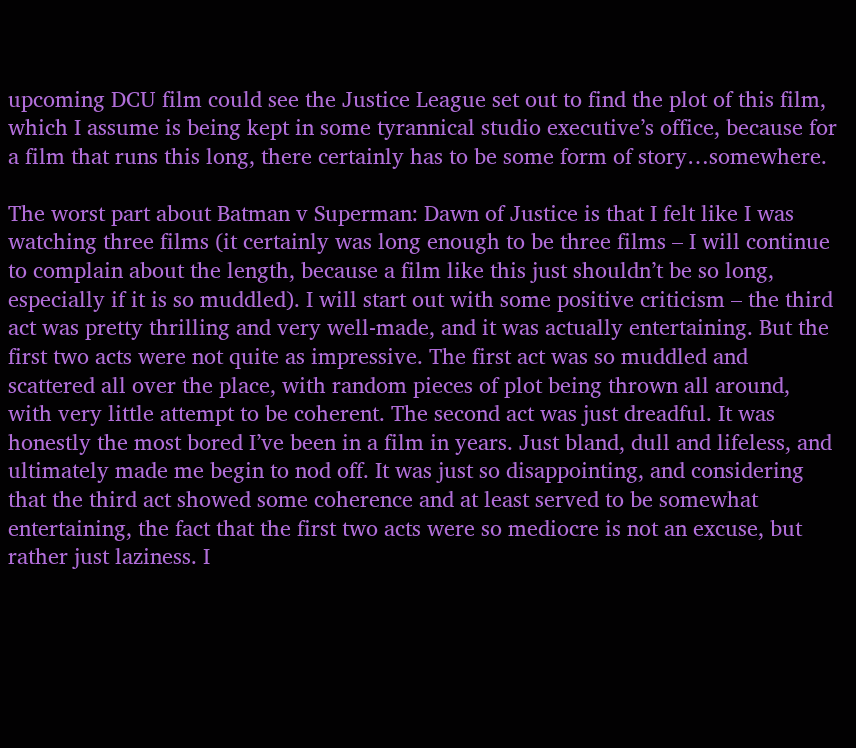upcoming DCU film could see the Justice League set out to find the plot of this film, which I assume is being kept in some tyrannical studio executive’s office, because for a film that runs this long, there certainly has to be some form of story…somewhere.

The worst part about Batman v Superman: Dawn of Justice is that I felt like I was watching three films (it certainly was long enough to be three films – I will continue to complain about the length, because a film like this just shouldn’t be so long, especially if it is so muddled). I will start out with some positive criticism – the third act was pretty thrilling and very well-made, and it was actually entertaining. But the first two acts were not quite as impressive. The first act was so muddled and scattered all over the place, with random pieces of plot being thrown all around, with very little attempt to be coherent. The second act was just dreadful. It was honestly the most bored I’ve been in a film in years. Just bland, dull and lifeless, and ultimately made me begin to nod off. It was just so disappointing, and considering that the third act showed some coherence and at least served to be somewhat entertaining, the fact that the first two acts were so mediocre is not an excuse, but rather just laziness. I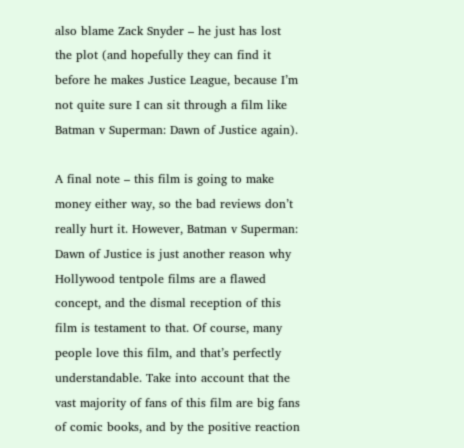also blame Zack Snyder – he just has lost the plot (and hopefully they can find it before he makes Justice League, because I’m not quite sure I can sit through a film like Batman v Superman: Dawn of Justice again).

A final note – this film is going to make money either way, so the bad reviews don’t really hurt it. However, Batman v Superman: Dawn of Justice is just another reason why Hollywood tentpole films are a flawed concept, and the dismal reception of this film is testament to that. Of course, many people love this film, and that’s perfectly understandable. Take into account that the vast majority of fans of this film are big fans of comic books, and by the positive reaction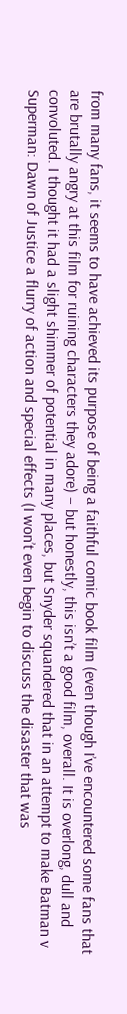from many fans, it seems to have achieved its purpose of being a faithful comic book film (even though I’ve encountered some fans that are brutally angry at this film for ruining characters they adore) – but honestly, this isn’t a good film, overall. It is overlong, dull and convoluted. I thought it had a slight shimmer of potential in many places, but Snyder squandered that in an attempt to make Batman v Superman: Dawn of Justice a flurry of action and special effects (I won’t even begin to discuss the disaster that was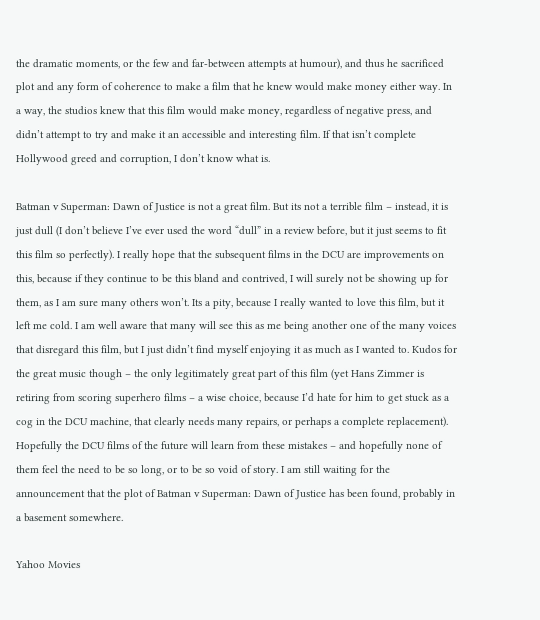the dramatic moments, or the few and far-between attempts at humour), and thus he sacrificed plot and any form of coherence to make a film that he knew would make money either way. In a way, the studios knew that this film would make money, regardless of negative press, and didn’t attempt to try and make it an accessible and interesting film. If that isn’t complete Hollywood greed and corruption, I don’t know what is.

Batman v Superman: Dawn of Justice is not a great film. But its not a terrible film – instead, it is just dull (I don’t believe I’ve ever used the word “dull” in a review before, but it just seems to fit this film so perfectly). I really hope that the subsequent films in the DCU are improvements on this, because if they continue to be this bland and contrived, I will surely not be showing up for them, as I am sure many others won’t. Its a pity, because I really wanted to love this film, but it left me cold. I am well aware that many will see this as me being another one of the many voices that disregard this film, but I just didn’t find myself enjoying it as much as I wanted to. Kudos for the great music though – the only legitimately great part of this film (yet Hans Zimmer is retiring from scoring superhero films – a wise choice, because I’d hate for him to get stuck as a cog in the DCU machine, that clearly needs many repairs, or perhaps a complete replacement). Hopefully the DCU films of the future will learn from these mistakes – and hopefully none of them feel the need to be so long, or to be so void of story. I am still waiting for the announcement that the plot of Batman v Superman: Dawn of Justice has been found, probably in a basement somewhere.

Yahoo Movies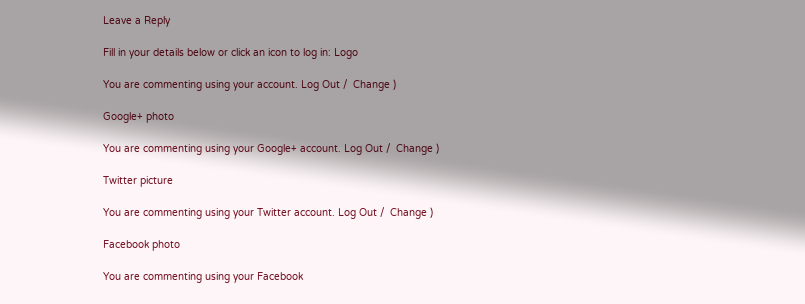Leave a Reply

Fill in your details below or click an icon to log in: Logo

You are commenting using your account. Log Out /  Change )

Google+ photo

You are commenting using your Google+ account. Log Out /  Change )

Twitter picture

You are commenting using your Twitter account. Log Out /  Change )

Facebook photo

You are commenting using your Facebook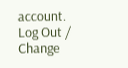account. Log Out /  Change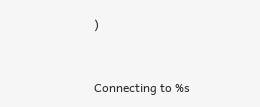)


Connecting to %s